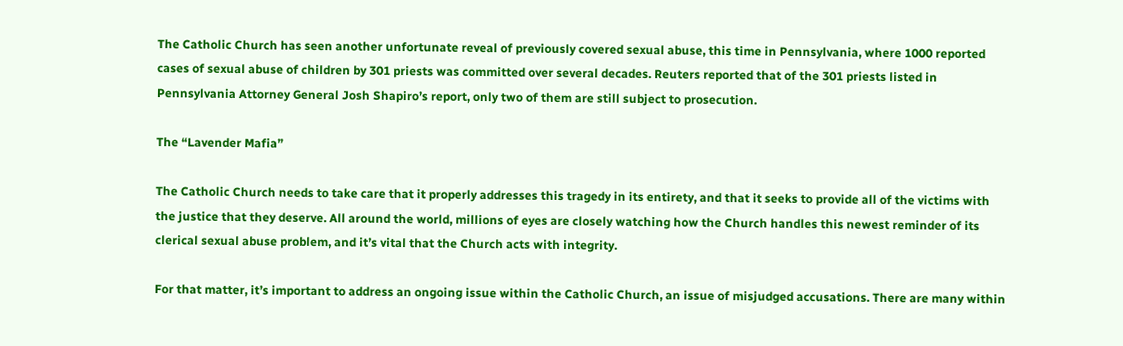The Catholic Church has seen another unfortunate reveal of previously covered sexual abuse, this time in Pennsylvania, where 1000 reported cases of sexual abuse of children by 301 priests was committed over several decades. Reuters reported that of the 301 priests listed in Pennsylvania Attorney General Josh Shapiro’s report, only two of them are still subject to prosecution.

The “Lavender Mafia”

The Catholic Church needs to take care that it properly addresses this tragedy in its entirety, and that it seeks to provide all of the victims with the justice that they deserve. All around the world, millions of eyes are closely watching how the Church handles this newest reminder of its clerical sexual abuse problem, and it’s vital that the Church acts with integrity.

For that matter, it’s important to address an ongoing issue within the Catholic Church, an issue of misjudged accusations. There are many within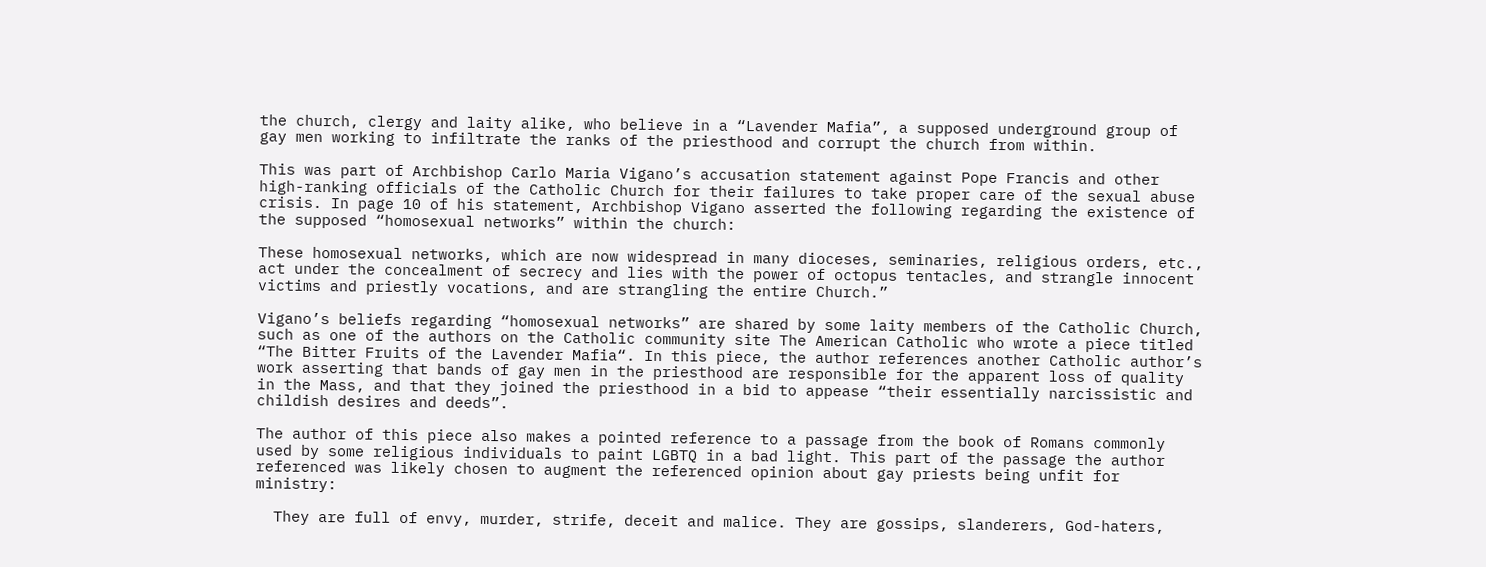the church, clergy and laity alike, who believe in a “Lavender Mafia”, a supposed underground group of gay men working to infiltrate the ranks of the priesthood and corrupt the church from within.

This was part of Archbishop Carlo Maria Vigano’s accusation statement against Pope Francis and other high-ranking officials of the Catholic Church for their failures to take proper care of the sexual abuse crisis. In page 10 of his statement, Archbishop Vigano asserted the following regarding the existence of the supposed “homosexual networks” within the church:

These homosexual networks, which are now widespread in many dioceses, seminaries, religious orders, etc., act under the concealment of secrecy and lies with the power of octopus tentacles, and strangle innocent victims and priestly vocations, and are strangling the entire Church.”

Vigano’s beliefs regarding “homosexual networks” are shared by some laity members of the Catholic Church, such as one of the authors on the Catholic community site The American Catholic who wrote a piece titled “The Bitter Fruits of the Lavender Mafia“. In this piece, the author references another Catholic author’s work asserting that bands of gay men in the priesthood are responsible for the apparent loss of quality in the Mass, and that they joined the priesthood in a bid to appease “their essentially narcissistic and childish desires and deeds”.

The author of this piece also makes a pointed reference to a passage from the book of Romans commonly used by some religious individuals to paint LGBTQ in a bad light. This part of the passage the author referenced was likely chosen to augment the referenced opinion about gay priests being unfit for ministry:

  They are full of envy, murder, strife, deceit and malice. They are gossips, slanderers, God-haters,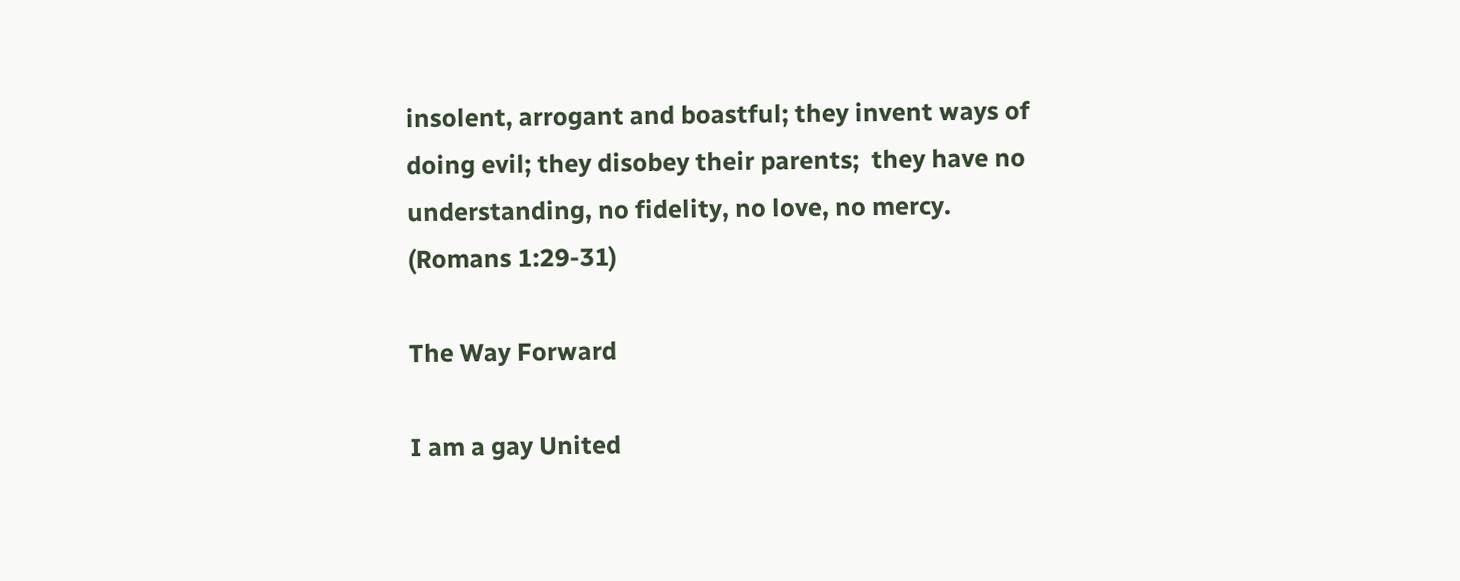insolent, arrogant and boastful; they invent ways of doing evil; they disobey their parents;  they have no understanding, no fidelity, no love, no mercy. (Romans 1:29-31)

The Way Forward

I am a gay United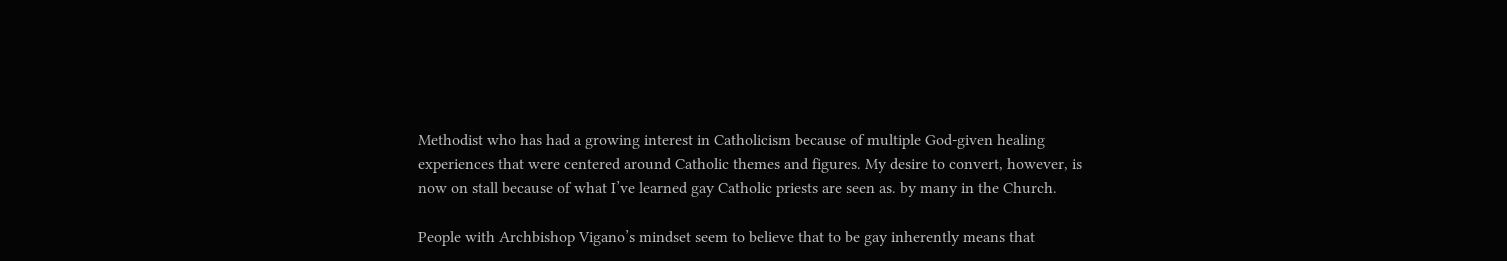Methodist who has had a growing interest in Catholicism because of multiple God-given healing experiences that were centered around Catholic themes and figures. My desire to convert, however, is now on stall because of what I’ve learned gay Catholic priests are seen as. by many in the Church.

People with Archbishop Vigano’s mindset seem to believe that to be gay inherently means that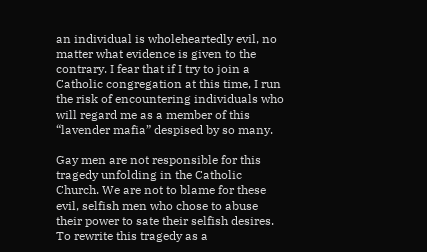an individual is wholeheartedly evil, no matter what evidence is given to the contrary. I fear that if I try to join a Catholic congregation at this time, I run the risk of encountering individuals who will regard me as a member of this “lavender mafia” despised by so many.

Gay men are not responsible for this tragedy unfolding in the Catholic Church. We are not to blame for these evil, selfish men who chose to abuse their power to sate their selfish desires. To rewrite this tragedy as a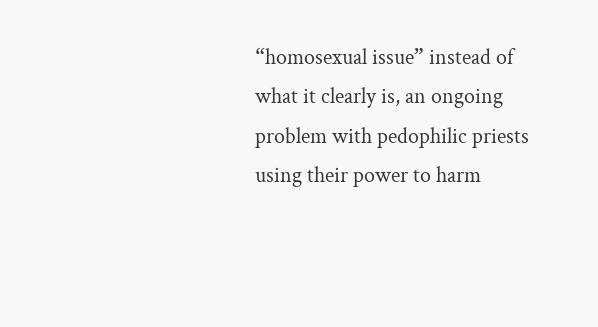“homosexual issue” instead of what it clearly is, an ongoing problem with pedophilic priests using their power to harm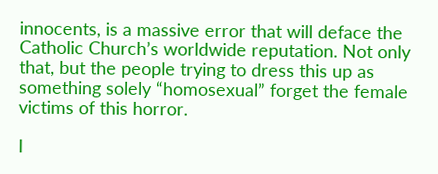innocents, is a massive error that will deface the Catholic Church’s worldwide reputation. Not only that, but the people trying to dress this up as something solely “homosexual” forget the female victims of this horror.

I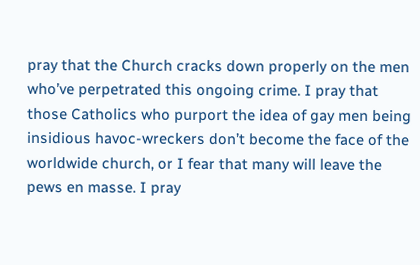pray that the Church cracks down properly on the men who’ve perpetrated this ongoing crime. I pray that those Catholics who purport the idea of gay men being insidious havoc-wreckers don’t become the face of the worldwide church, or I fear that many will leave the pews en masse. I pray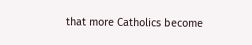that more Catholics become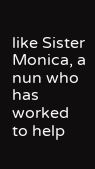like Sister Monica, a nun who has worked to help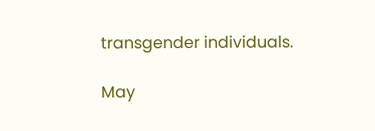transgender individuals.

May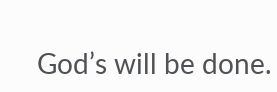God’s will be done.